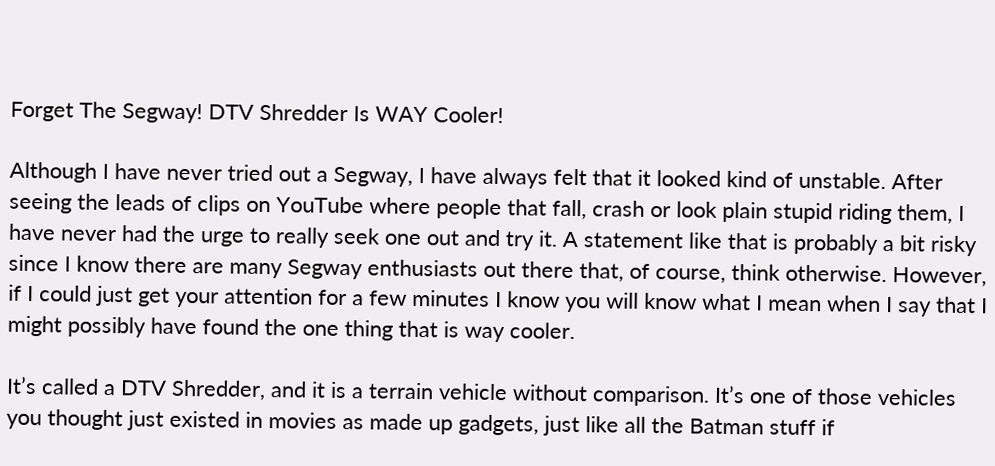Forget The Segway! DTV Shredder Is WAY Cooler!

Although I have never tried out a Segway, I have always felt that it looked kind of unstable. After seeing the leads of clips on YouTube where people that fall, crash or look plain stupid riding them, I have never had the urge to really seek one out and try it. A statement like that is probably a bit risky since I know there are many Segway enthusiasts out there that, of course, think otherwise. However, if I could just get your attention for a few minutes I know you will know what I mean when I say that I might possibly have found the one thing that is way cooler.

It’s called a DTV Shredder, and it is a terrain vehicle without comparison. It’s one of those vehicles you thought just existed in movies as made up gadgets, just like all the Batman stuff if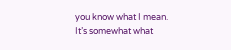you know what I mean. It’s somewhat what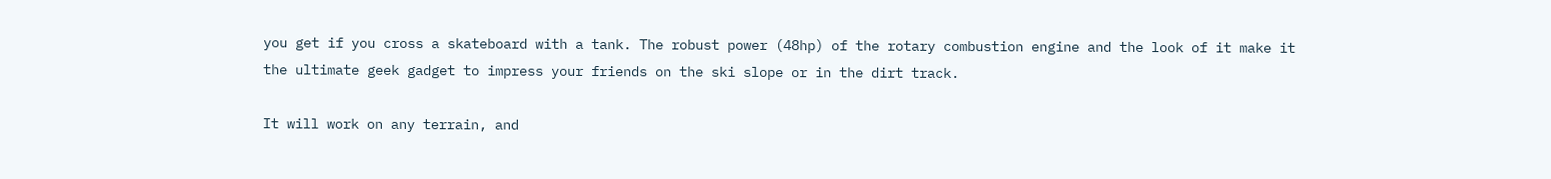you get if you cross a skateboard with a tank. The robust power (48hp) of the rotary combustion engine and the look of it make it the ultimate geek gadget to impress your friends on the ski slope or in the dirt track.

It will work on any terrain, and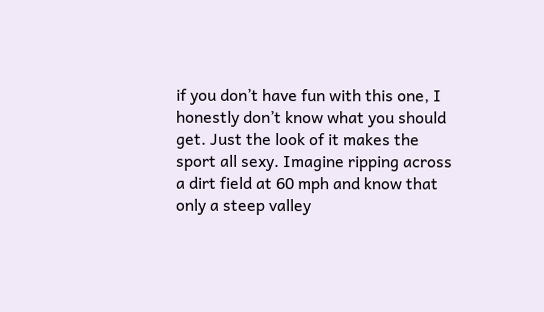if you don’t have fun with this one, I honestly don’t know what you should get. Just the look of it makes the sport all sexy. Imagine ripping across a dirt field at 60 mph and know that only a steep valley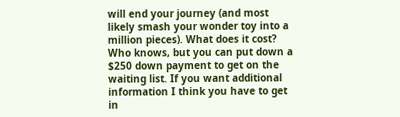will end your journey (and most likely smash your wonder toy into a million pieces). What does it cost? Who knows, but you can put down a $250 down payment to get on the waiting list. If you want additional information I think you have to get in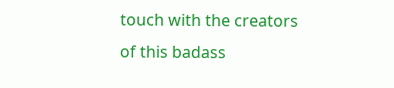touch with the creators of this badass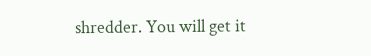shredder. You will get it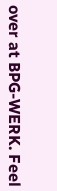over at BPG-WERK. Feel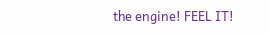the engine! FEEL IT!